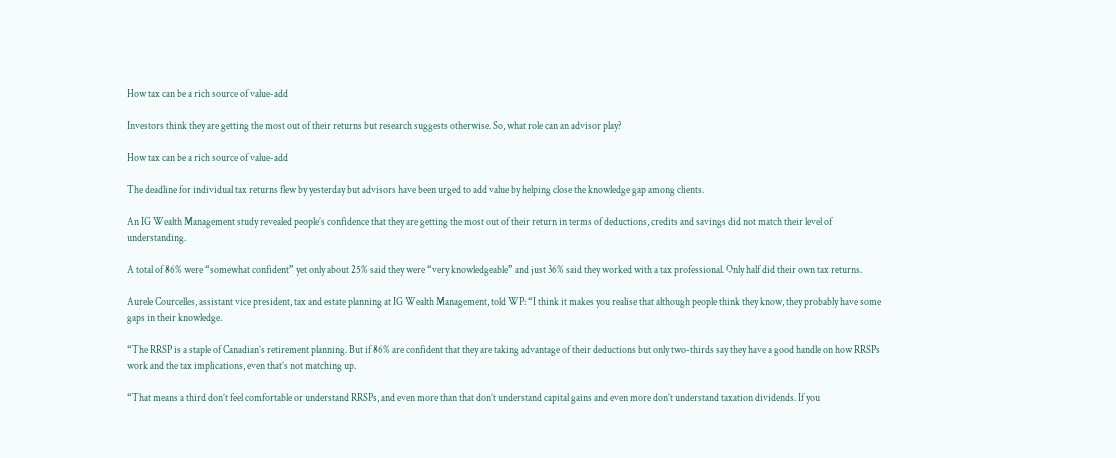How tax can be a rich source of value-add

Investors think they are getting the most out of their returns but research suggests otherwise. So, what role can an advisor play?

How tax can be a rich source of value-add

The deadline for individual tax returns flew by yesterday but advisors have been urged to add value by helping close the knowledge gap among clients.

An IG Wealth Management study revealed people’s confidence that they are getting the most out of their return in terms of deductions, credits and savings did not match their level of understanding.

A total of 86% were “somewhat confident” yet only about 25% said they were “very knowledgeable” and just 36% said they worked with a tax professional. Only half did their own tax returns.

Aurele Courcelles, assistant vice president, tax and estate planning at IG Wealth Management, told WP: “I think it makes you realise that although people think they know, they probably have some gaps in their knowledge.

“The RRSP is a staple of Canadian’s retirement planning. But if 86% are confident that they are taking advantage of their deductions but only two-thirds say they have a good handle on how RRSPs work and the tax implications, even that’s not matching up.

“That means a third don’t feel comfortable or understand RRSPs, and even more than that don’t understand capital gains and even more don’t understand taxation dividends. If you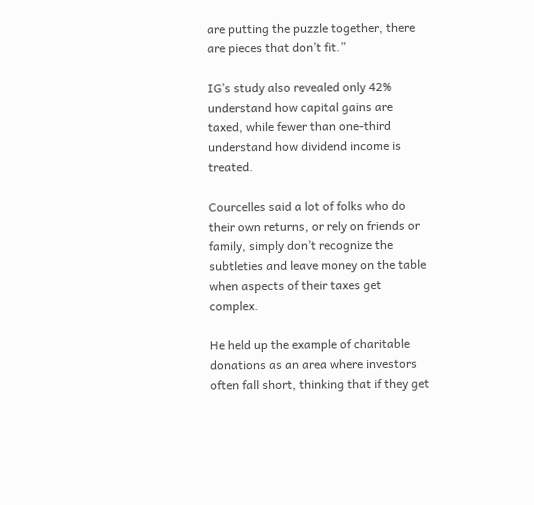are putting the puzzle together, there are pieces that don’t fit.”

IG’s study also revealed only 42% understand how capital gains are taxed, while fewer than one-third understand how dividend income is treated.

Courcelles said a lot of folks who do their own returns, or rely on friends or family, simply don’t recognize the subtleties and leave money on the table when aspects of their taxes get complex.

He held up the example of charitable donations as an area where investors often fall short, thinking that if they get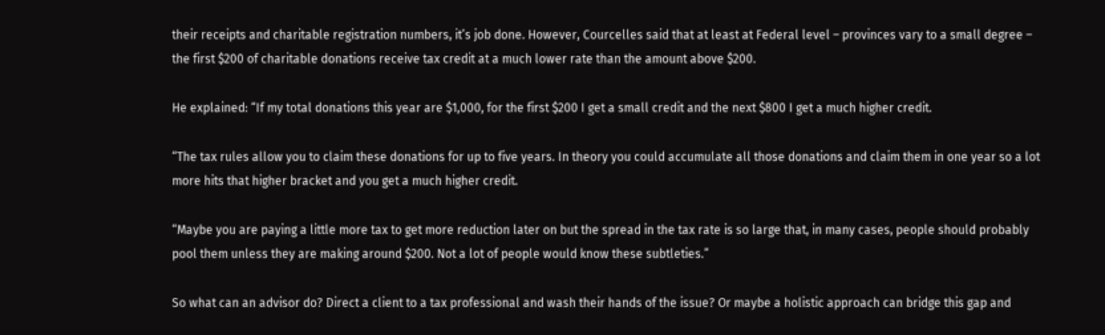their receipts and charitable registration numbers, it’s job done. However, Courcelles said that at least at Federal level – provinces vary to a small degree – the first $200 of charitable donations receive tax credit at a much lower rate than the amount above $200.

He explained: “If my total donations this year are $1,000, for the first $200 I get a small credit and the next $800 I get a much higher credit.

“The tax rules allow you to claim these donations for up to five years. In theory you could accumulate all those donations and claim them in one year so a lot more hits that higher bracket and you get a much higher credit.

“Maybe you are paying a little more tax to get more reduction later on but the spread in the tax rate is so large that, in many cases, people should probably pool them unless they are making around $200. Not a lot of people would know these subtleties.”

So what can an advisor do? Direct a client to a tax professional and wash their hands of the issue? Or maybe a holistic approach can bridge this gap and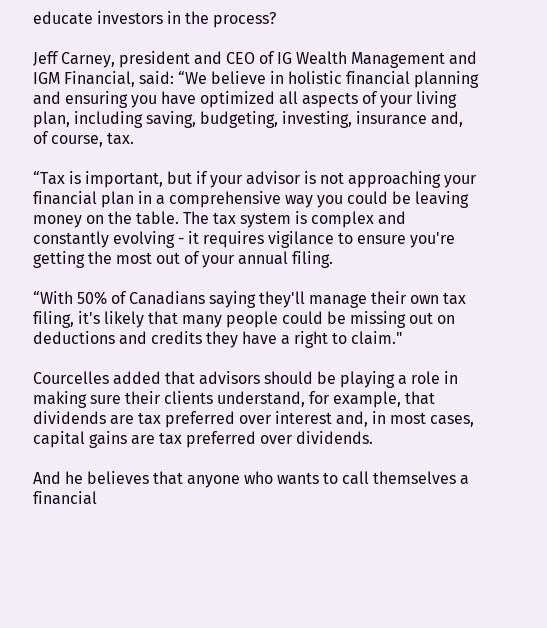educate investors in the process?

Jeff Carney, president and CEO of IG Wealth Management and IGM Financial, said: “We believe in holistic financial planning and ensuring you have optimized all aspects of your living plan, including saving, budgeting, investing, insurance and, of course, tax.

“Tax is important, but if your advisor is not approaching your financial plan in a comprehensive way you could be leaving money on the table. The tax system is complex and constantly evolving - it requires vigilance to ensure you're getting the most out of your annual filing.

“With 50% of Canadians saying they'll manage their own tax filing, it's likely that many people could be missing out on deductions and credits they have a right to claim."

Courcelles added that advisors should be playing a role in making sure their clients understand, for example, that dividends are tax preferred over interest and, in most cases, capital gains are tax preferred over dividends.

And he believes that anyone who wants to call themselves a financial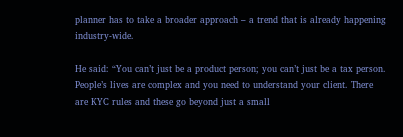planner has to take a broader approach – a trend that is already happening industry-wide.

He said: “You can’t just be a product person; you can’t just be a tax person. People’s lives are complex and you need to understand your client. There are KYC rules and these go beyond just a small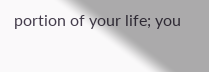portion of your life; you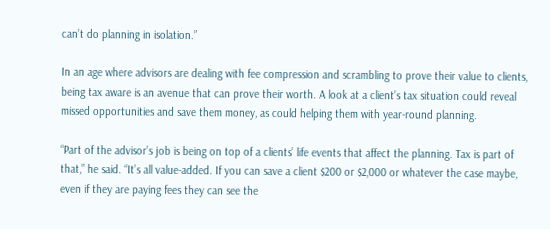can’t do planning in isolation.”

In an age where advisors are dealing with fee compression and scrambling to prove their value to clients, being tax aware is an avenue that can prove their worth. A look at a client’s tax situation could reveal missed opportunities and save them money, as could helping them with year-round planning.

“Part of the advisor’s job is being on top of a clients’ life events that affect the planning. Tax is part of that,” he said. “It’s all value-added. If you can save a client $200 or $2,000 or whatever the case maybe, even if they are paying fees they can see the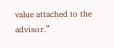value attached to the advisor.”